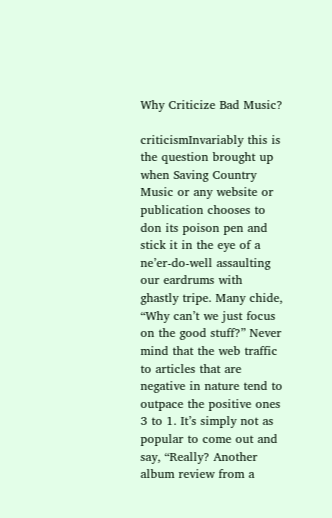Why Criticize Bad Music?

criticismInvariably this is the question brought up when Saving Country Music or any website or publication chooses to don its poison pen and stick it in the eye of a ne’er-do-well assaulting our eardrums with ghastly tripe. Many chide, “Why can’t we just focus on the good stuff?” Never mind that the web traffic to articles that are negative in nature tend to outpace the positive ones 3 to 1. It’s simply not as popular to come out and say, “Really? Another album review from a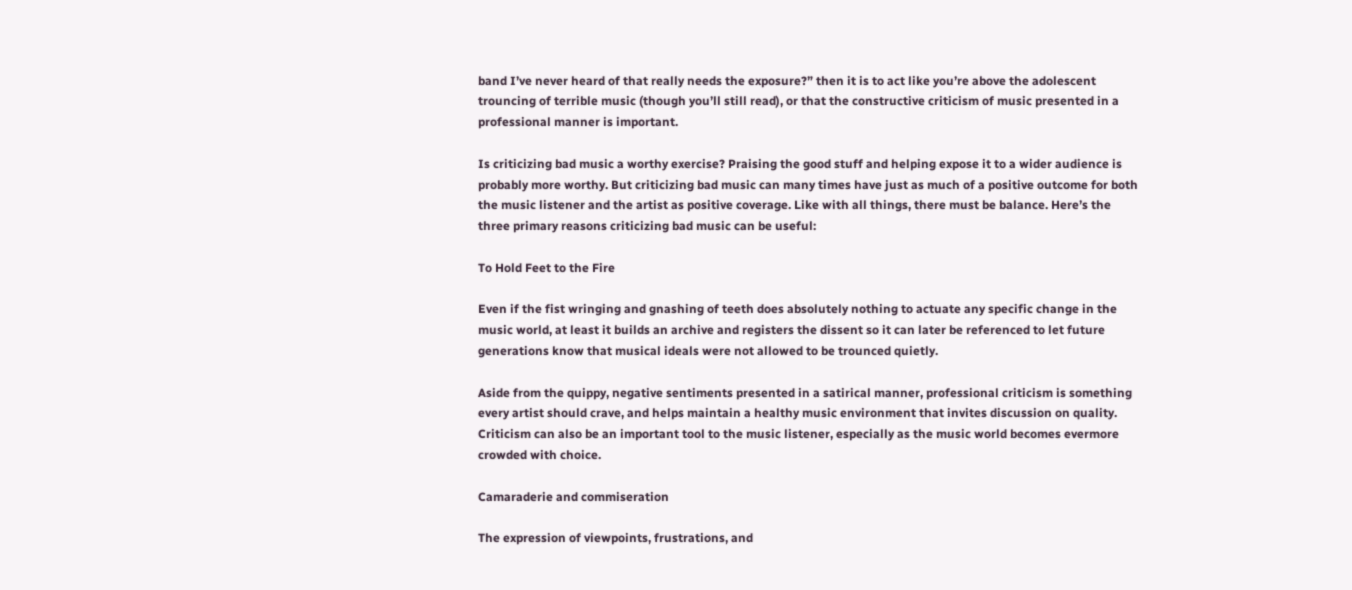band I’ve never heard of that really needs the exposure?” then it is to act like you’re above the adolescent trouncing of terrible music (though you’ll still read), or that the constructive criticism of music presented in a professional manner is important.

Is criticizing bad music a worthy exercise? Praising the good stuff and helping expose it to a wider audience is probably more worthy. But criticizing bad music can many times have just as much of a positive outcome for both the music listener and the artist as positive coverage. Like with all things, there must be balance. Here’s the three primary reasons criticizing bad music can be useful:

To Hold Feet to the Fire

Even if the fist wringing and gnashing of teeth does absolutely nothing to actuate any specific change in the music world, at least it builds an archive and registers the dissent so it can later be referenced to let future generations know that musical ideals were not allowed to be trounced quietly.

Aside from the quippy, negative sentiments presented in a satirical manner, professional criticism is something every artist should crave, and helps maintain a healthy music environment that invites discussion on quality. Criticism can also be an important tool to the music listener, especially as the music world becomes evermore crowded with choice.

Camaraderie and commiseration

The expression of viewpoints, frustrations, and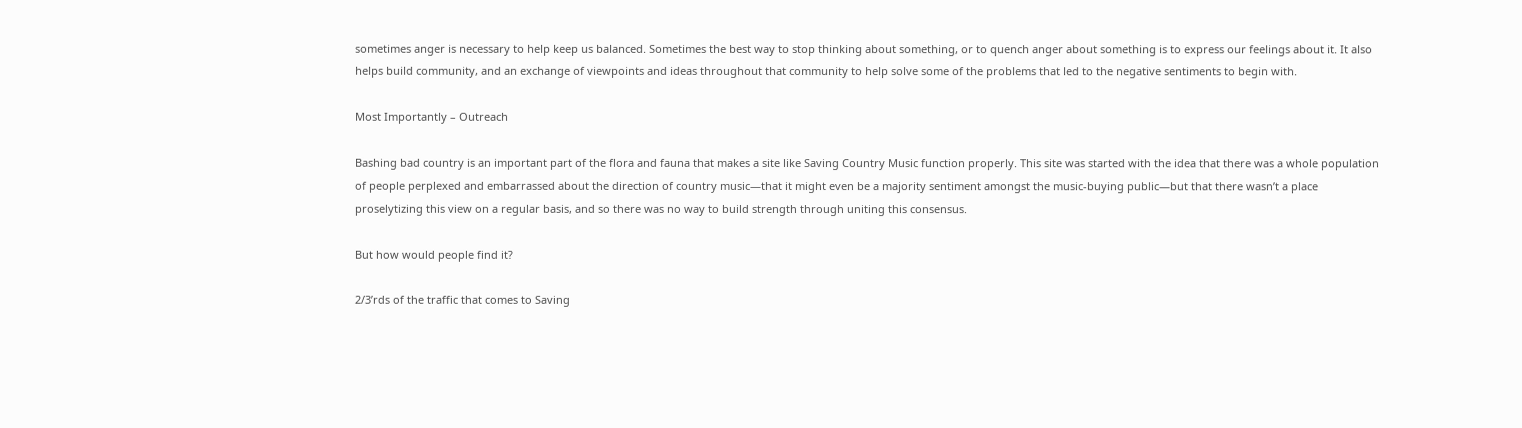sometimes anger is necessary to help keep us balanced. Sometimes the best way to stop thinking about something, or to quench anger about something is to express our feelings about it. It also helps build community, and an exchange of viewpoints and ideas throughout that community to help solve some of the problems that led to the negative sentiments to begin with.

Most Importantly – Outreach

Bashing bad country is an important part of the flora and fauna that makes a site like Saving Country Music function properly. This site was started with the idea that there was a whole population of people perplexed and embarrassed about the direction of country music—that it might even be a majority sentiment amongst the music-buying public—but that there wasn’t a place proselytizing this view on a regular basis, and so there was no way to build strength through uniting this consensus.

But how would people find it?

2/3’rds of the traffic that comes to Saving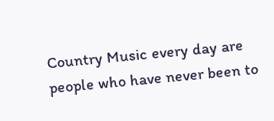Country Music every day are people who have never been to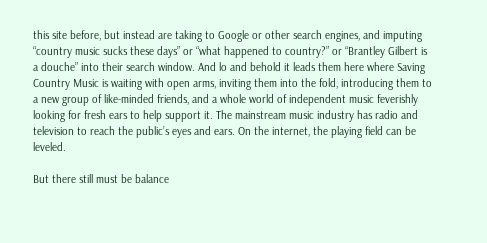this site before, but instead are taking to Google or other search engines, and imputing “country music sucks these days” or “what happened to country?” or “Brantley Gilbert is a douche” into their search window. And lo and behold it leads them here where Saving Country Music is waiting with open arms, inviting them into the fold, introducing them to a new group of like-minded friends, and a whole world of independent music feverishly looking for fresh ears to help support it. The mainstream music industry has radio and television to reach the public’s eyes and ears. On the internet, the playing field can be leveled.

But there still must be balance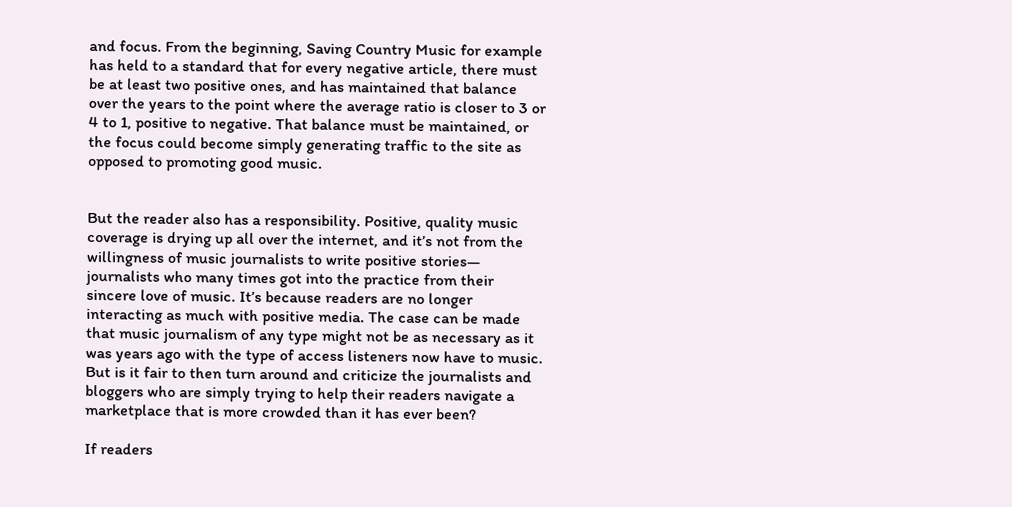and focus. From the beginning, Saving Country Music for example has held to a standard that for every negative article, there must be at least two positive ones, and has maintained that balance over the years to the point where the average ratio is closer to 3 or 4 to 1, positive to negative. That balance must be maintained, or the focus could become simply generating traffic to the site as opposed to promoting good music.


But the reader also has a responsibility. Positive, quality music coverage is drying up all over the internet, and it’s not from the willingness of music journalists to write positive stories— journalists who many times got into the practice from their sincere love of music. It’s because readers are no longer interacting as much with positive media. The case can be made that music journalism of any type might not be as necessary as it was years ago with the type of access listeners now have to music. But is it fair to then turn around and criticize the journalists and bloggers who are simply trying to help their readers navigate a marketplace that is more crowded than it has ever been?

If readers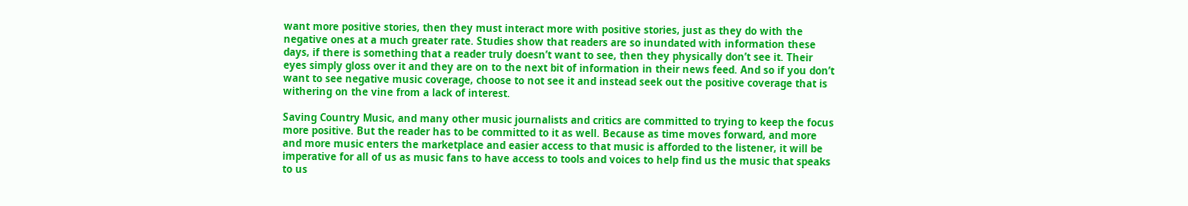want more positive stories, then they must interact more with positive stories, just as they do with the negative ones at a much greater rate. Studies show that readers are so inundated with information these days, if there is something that a reader truly doesn’t want to see, then they physically don’t see it. Their eyes simply gloss over it and they are on to the next bit of information in their news feed. And so if you don’t want to see negative music coverage, choose to not see it and instead seek out the positive coverage that is withering on the vine from a lack of interest.

Saving Country Music, and many other music journalists and critics are committed to trying to keep the focus more positive. But the reader has to be committed to it as well. Because as time moves forward, and more and more music enters the marketplace and easier access to that music is afforded to the listener, it will be imperative for all of us as music fans to have access to tools and voices to help find us the music that speaks to us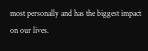most personally and has the biggest impact on our lives.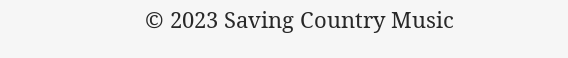© 2023 Saving Country Music